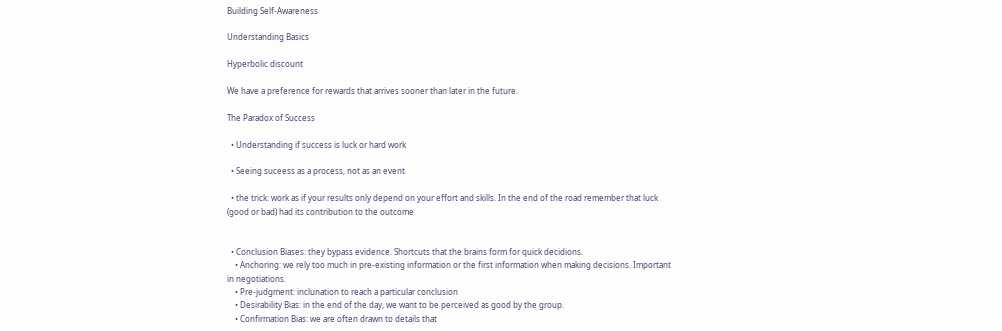Building Self-Awareness

Understanding Basics

Hyperbolic discount

We have a preference for rewards that arrives sooner than later in the future.

The Paradox of Success

  • Understanding if success is luck or hard work

  • Seeing suceess as a process, not as an event

  • the trick: work as if your results only depend on your effort and skills. In the end of the road remember that luck (good or bad) had its contribution to the outcome


  • Conclusion Biases: they bypass evidence. Shortcuts that the brains form for quick decidions.
    • Anchoring: we rely too much in pre-existing information or the first information when making decisions. Important in negotiations.
    • Pre-judgment: inclunation to reach a particular conclusion
    • Desirability Bias: in the end of the day, we want to be perceived as good by the group.
    • Confirmation Bias: we are often drawn to details that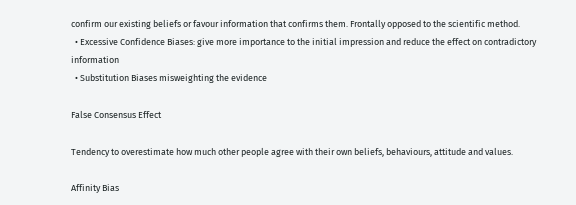confirm our existing beliefs or favour information that confirms them. Frontally opposed to the scientific method.
  • Excessive Confidence Biases: give more importance to the initial impression and reduce the effect on contradictory information
  • Substitution Biases misweighting the evidence

False Consensus Effect

Tendency to overestimate how much other people agree with their own beliefs, behaviours, attitude and values.

Affinity Bias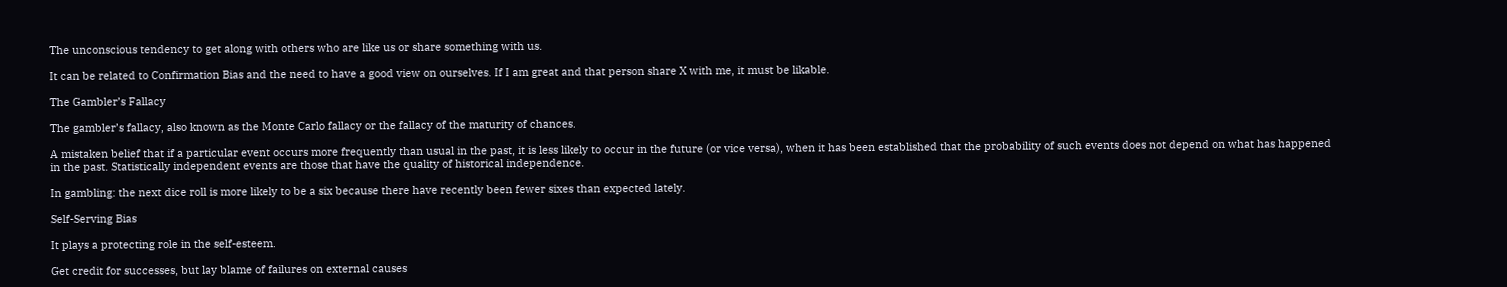The unconscious tendency to get along with others who are like us or share something with us.

It can be related to Confirmation Bias and the need to have a good view on ourselves. If I am great and that person share X with me, it must be likable.

The Gambler’s Fallacy

The gambler’s fallacy, also known as the Monte Carlo fallacy or the fallacy of the maturity of chances.

A mistaken belief that if a particular event occurs more frequently than usual in the past, it is less likely to occur in the future (or vice versa), when it has been established that the probability of such events does not depend on what has happened in the past. Statistically independent events are those that have the quality of historical independence.

In gambling: the next dice roll is more likely to be a six because there have recently been fewer sixes than expected lately.

Self-Serving Bias

It plays a protecting role in the self-esteem.

Get credit for successes, but lay blame of failures on external causes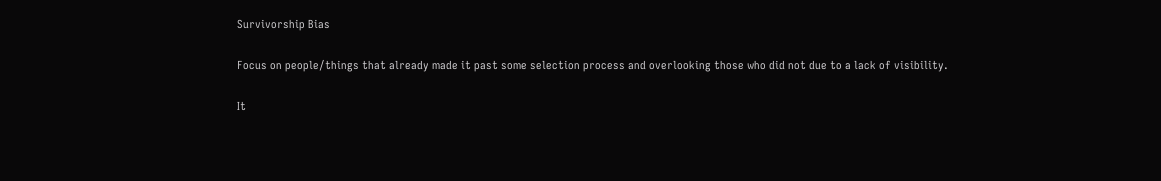Survivorship Bias

Focus on people/things that already made it past some selection process and overlooking those who did not due to a lack of visibility.

It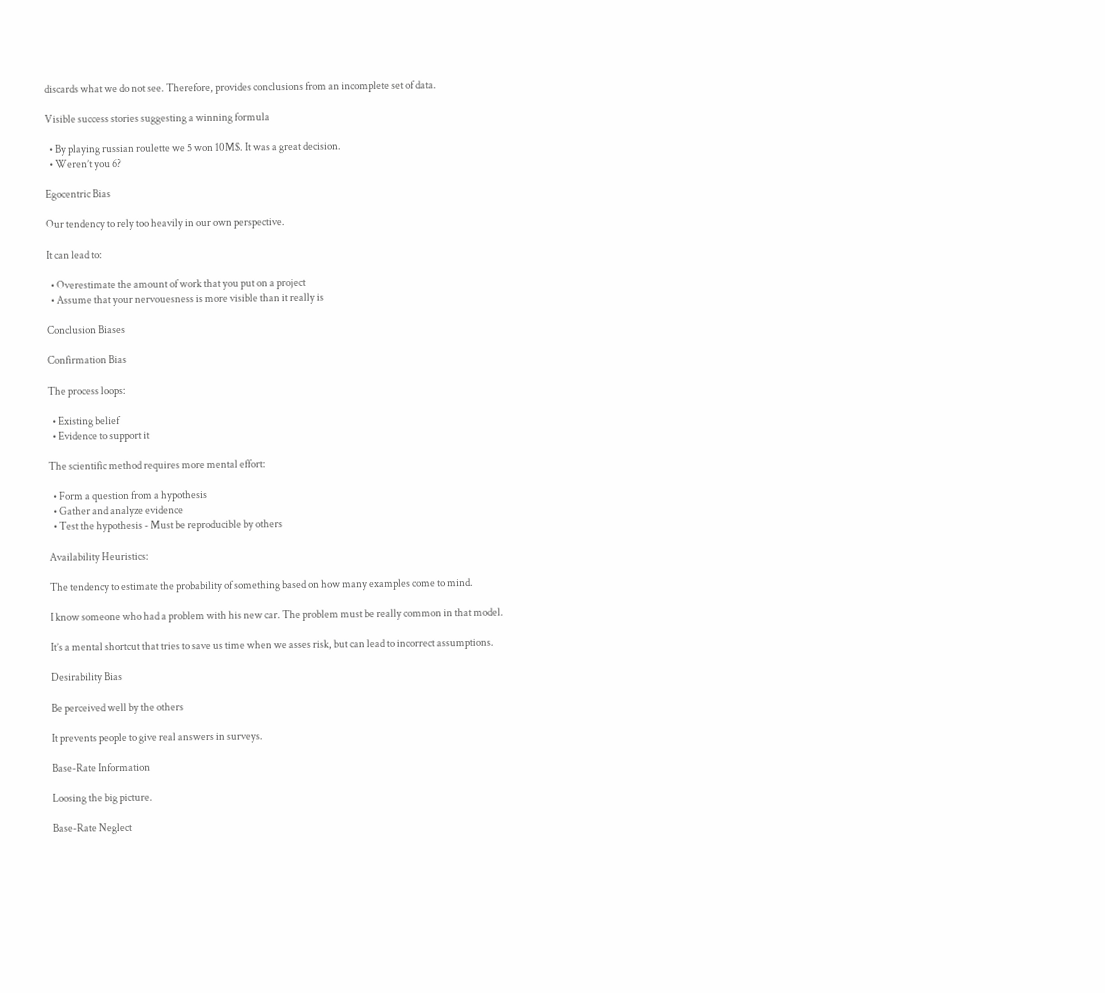discards what we do not see. Therefore, provides conclusions from an incomplete set of data.

Visible success stories suggesting a winning formula

  • By playing russian roulette we 5 won 10M$. It was a great decision.
  • Weren’t you 6?

Egocentric Bias

Our tendency to rely too heavily in our own perspective.

It can lead to:

  • Overestimate the amount of work that you put on a project
  • Assume that your nervouesness is more visible than it really is

Conclusion Biases

Confirmation Bias

The process loops:

  • Existing belief
  • Evidence to support it

The scientific method requires more mental effort:

  • Form a question from a hypothesis
  • Gather and analyze evidence
  • Test the hypothesis - Must be reproducible by others

Availability Heuristics:

The tendency to estimate the probability of something based on how many examples come to mind.

I know someone who had a problem with his new car. The problem must be really common in that model.

It’s a mental shortcut that tries to save us time when we asses risk, but can lead to incorrect assumptions.

Desirability Bias

Be perceived well by the others

It prevents people to give real answers in surveys.

Base-Rate Information

Loosing the big picture.

Base-Rate Neglect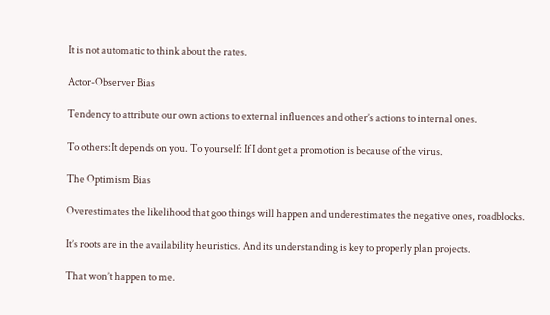It is not automatic to think about the rates.

Actor-Observer Bias

Tendency to attribute our own actions to external influences and other’s actions to internal ones.

To others:It depends on you. To yourself: If I dont get a promotion is because of the virus.

The Optimism Bias

Overestimates the likelihood that goo things will happen and underestimates the negative ones, roadblocks.

It’s roots are in the availability heuristics. And its understanding is key to properly plan projects.

That won’t happen to me.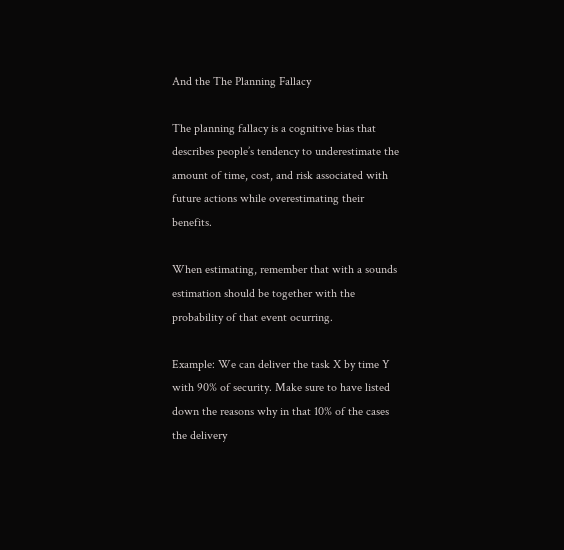And the The Planning Fallacy

The planning fallacy is a cognitive bias that describes people’s tendency to underestimate the amount of time, cost, and risk associated with future actions while overestimating their benefits.

When estimating, remember that with a sounds estimation should be together with the probability of that event ocurring.

Example: We can deliver the task X by time Y with 90% of security. Make sure to have listed down the reasons why in that 10% of the cases the delivery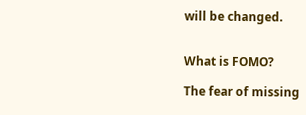will be changed.


What is FOMO?

The fear of missing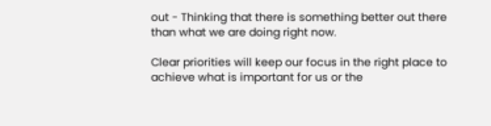out - Thinking that there is something better out there than what we are doing right now.

Clear priorities will keep our focus in the right place to achieve what is important for us or the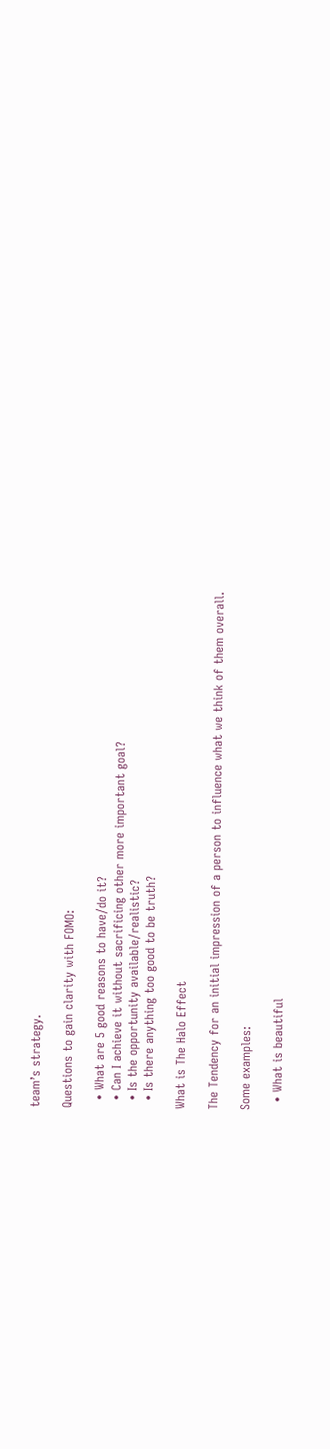team’s strategy.

Questions to gain clarity with FOMO:

  • What are 5 good reasons to have/do it?
  • Can I achieve it without sacrificing other more important goal?
  • Is the opportunity available/realistic?
  • Is there anything too good to be truth?

What is The Halo Effect

The Tendency for an initial impression of a person to influence what we think of them overall.

Some examples:

  • What is beautiful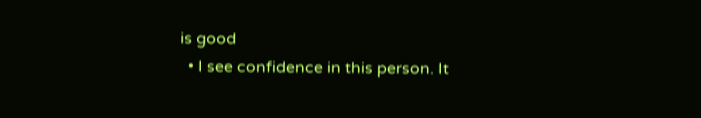is good
  • I see confidence in this person. It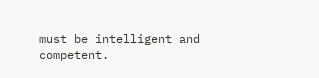must be intelligent and competent.